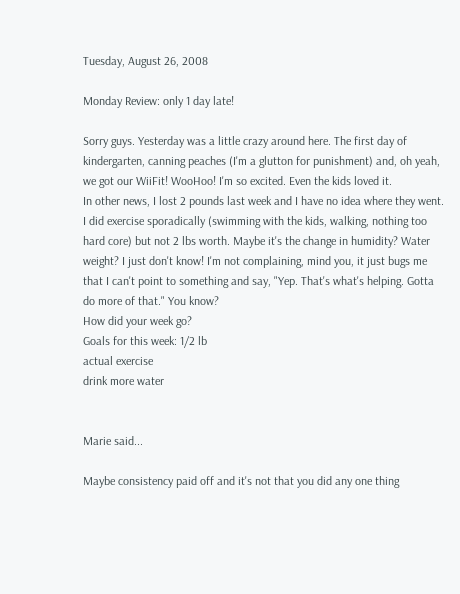Tuesday, August 26, 2008

Monday Review: only 1 day late!

Sorry guys. Yesterday was a little crazy around here. The first day of kindergarten, canning peaches (I'm a glutton for punishment) and, oh yeah, we got our WiiFit! WooHoo! I'm so excited. Even the kids loved it.
In other news, I lost 2 pounds last week and I have no idea where they went. I did exercise sporadically (swimming with the kids, walking, nothing too hard core) but not 2 lbs worth. Maybe it's the change in humidity? Water weight? I just don't know! I'm not complaining, mind you, it just bugs me that I can't point to something and say, "Yep. That's what's helping. Gotta do more of that." You know?
How did your week go?
Goals for this week: 1/2 lb
actual exercise
drink more water


Marie said...

Maybe consistency paid off and it's not that you did any one thing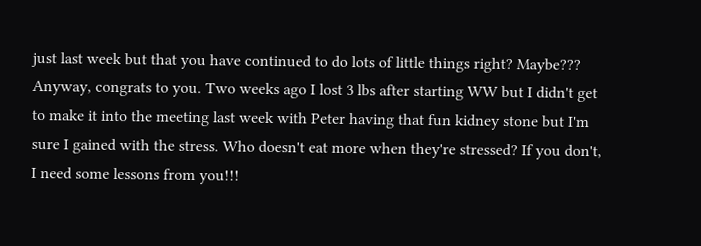just last week but that you have continued to do lots of little things right? Maybe??? Anyway, congrats to you. Two weeks ago I lost 3 lbs after starting WW but I didn't get to make it into the meeting last week with Peter having that fun kidney stone but I'm sure I gained with the stress. Who doesn't eat more when they're stressed? If you don't, I need some lessons from you!!!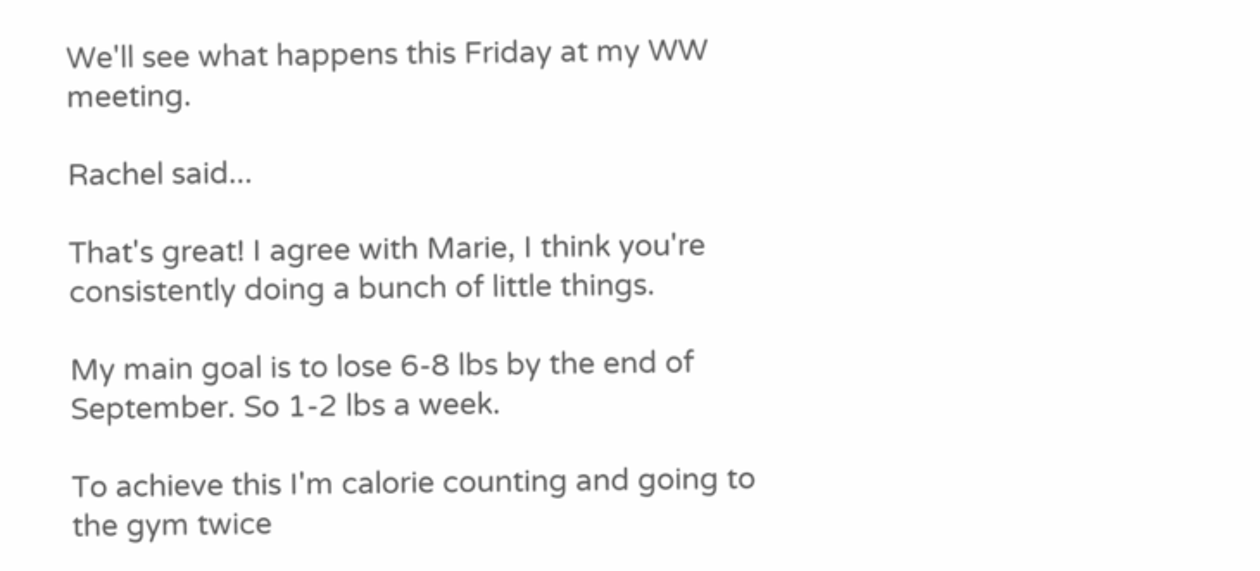We'll see what happens this Friday at my WW meeting.

Rachel said...

That's great! I agree with Marie, I think you're consistently doing a bunch of little things.

My main goal is to lose 6-8 lbs by the end of September. So 1-2 lbs a week.

To achieve this I'm calorie counting and going to the gym twice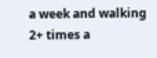a week and walking 2+ times a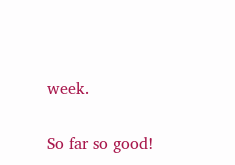week.

So far so good!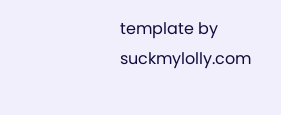template by suckmylolly.com